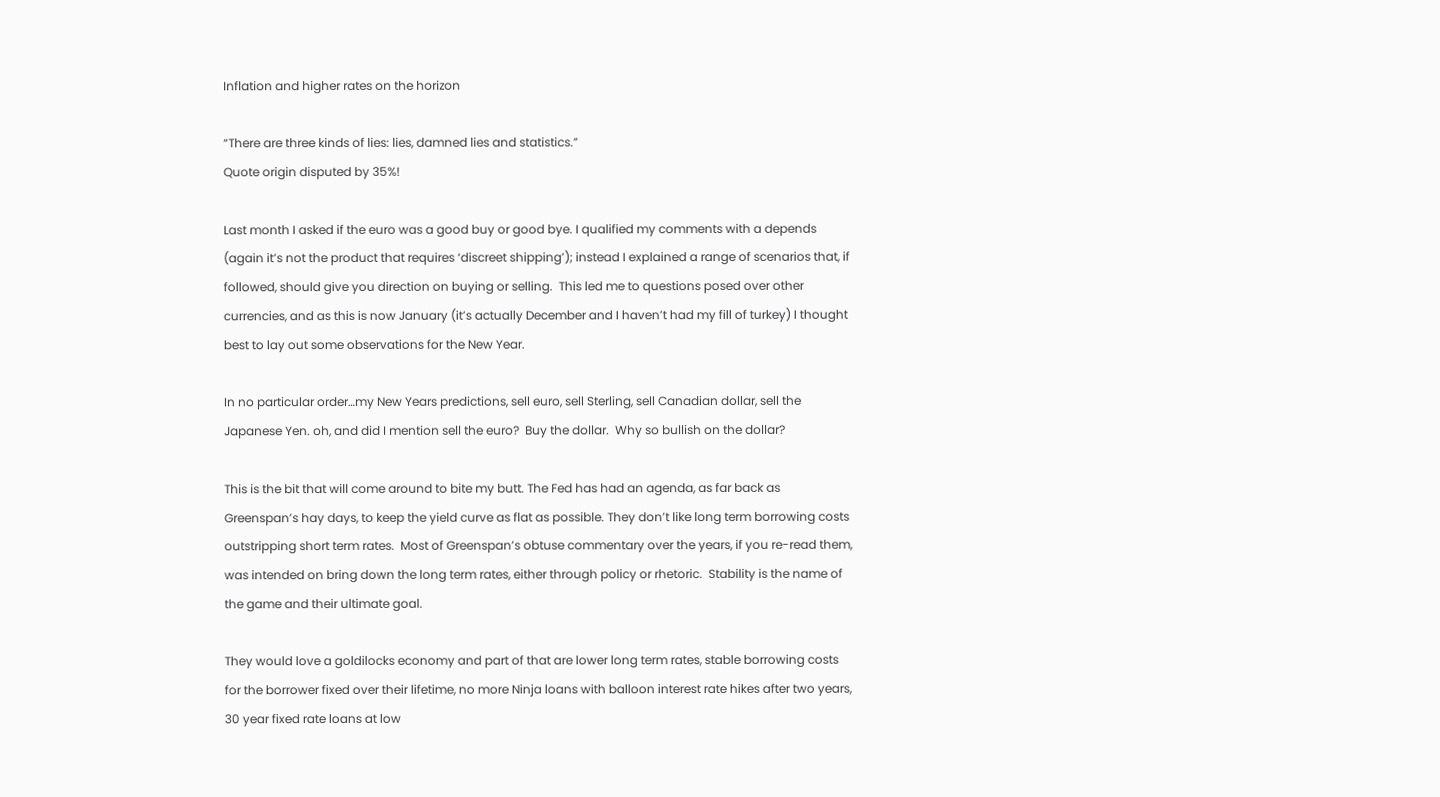Inflation and higher rates on the horizon

“There are three kinds of lies: lies, damned lies and statistics.”
Quote origin disputed by 35%!

Last month I asked if the euro was a good buy or good bye. I qualified my comments with a depends (again it’s not the product that requires ‘discreet shipping’); instead I explained a range of scenarios that, if followed, should give you direction on buying or selling.  This led me to questions posed over other currencies, and as this is now January (it’s actually December and I haven’t had my fill of turkey) I thought best to lay out some observations for the New Year.

In no particular order…my New Years predictions, sell euro, sell Sterling, sell Canadian dollar, sell the Japanese Yen. oh, and did I mention sell the euro?  Buy the dollar.  Why so bullish on the dollar?

This is the bit that will come around to bite my butt. The Fed has had an agenda, as far back as Greenspan’s hay days, to keep the yield curve as flat as possible. They don’t like long term borrowing costs outstripping short term rates.  Most of Greenspan’s obtuse commentary over the years, if you re-read them, was intended on bring down the long term rates, either through policy or rhetoric.  Stability is the name of the game and their ultimate goal.

They would love a goldilocks economy and part of that are lower long term rates, stable borrowing costs for the borrower fixed over their lifetime, no more Ninja loans with balloon interest rate hikes after two years, 30 year fixed rate loans at low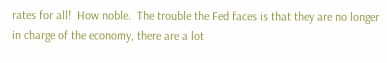rates for all!  How noble.  The trouble the Fed faces is that they are no longer in charge of the economy, there are a lot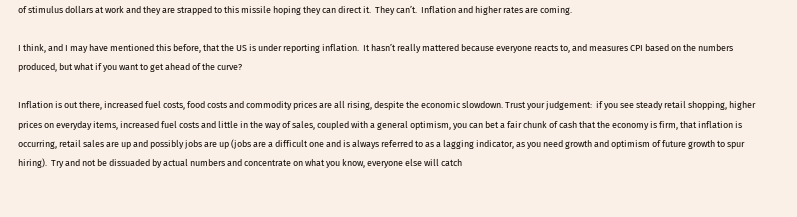of stimulus dollars at work and they are strapped to this missile hoping they can direct it.  They can’t.  Inflation and higher rates are coming.

I think, and I may have mentioned this before, that the US is under reporting inflation.  It hasn’t really mattered because everyone reacts to, and measures CPI based on the numbers produced, but what if you want to get ahead of the curve?

Inflation is out there, increased fuel costs, food costs and commodity prices are all rising, despite the economic slowdown. Trust your judgement:  if you see steady retail shopping, higher prices on everyday items, increased fuel costs and little in the way of sales, coupled with a general optimism, you can bet a fair chunk of cash that the economy is firm, that inflation is occurring, retail sales are up and possibly jobs are up (jobs are a difficult one and is always referred to as a lagging indicator, as you need growth and optimism of future growth to spur hiring).  Try and not be dissuaded by actual numbers and concentrate on what you know, everyone else will catch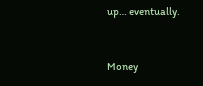up… eventually.


Money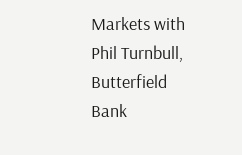Markets with Phil Turnbull, Butterfield Bank